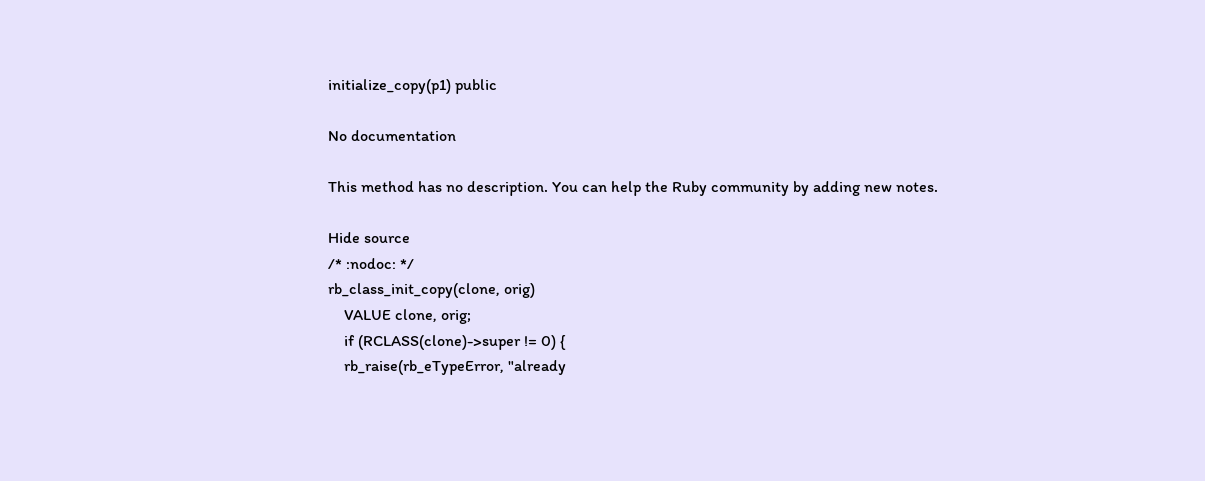initialize_copy(p1) public

No documentation

This method has no description. You can help the Ruby community by adding new notes.

Hide source
/* :nodoc: */
rb_class_init_copy(clone, orig)
    VALUE clone, orig;
    if (RCLASS(clone)->super != 0) {
    rb_raise(rb_eTypeError, "already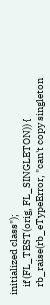initialized class");
    if (FL_TEST(orig, FL_SINGLETON)) {
    rb_raise(rb_eTypeError, "can't copy singleton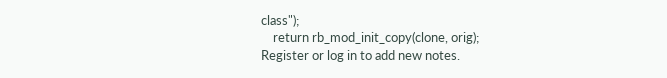class");
    return rb_mod_init_copy(clone, orig);
Register or log in to add new notes.